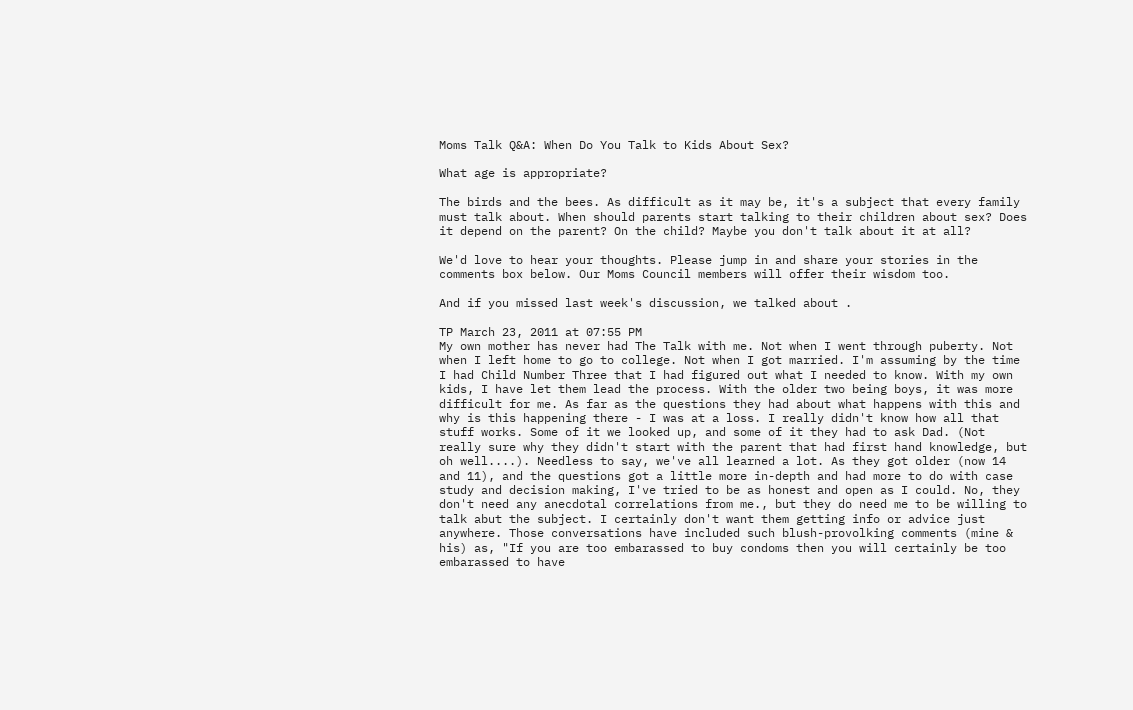Moms Talk Q&A: When Do You Talk to Kids About Sex?

What age is appropriate?

The birds and the bees. As difficult as it may be, it's a subject that every family must talk about. When should parents start talking to their children about sex? Does it depend on the parent? On the child? Maybe you don't talk about it at all?

We'd love to hear your thoughts. Please jump in and share your stories in the comments box below. Our Moms Council members will offer their wisdom too.

And if you missed last week's discussion, we talked about .

TP March 23, 2011 at 07:55 PM
My own mother has never had The Talk with me. Not when I went through puberty. Not when I left home to go to college. Not when I got married. I'm assuming by the time I had Child Number Three that I had figured out what I needed to know. With my own kids, I have let them lead the process. With the older two being boys, it was more difficult for me. As far as the questions they had about what happens with this and why is this happening there - I was at a loss. I really didn't know how all that stuff works. Some of it we looked up, and some of it they had to ask Dad. (Not really sure why they didn't start with the parent that had first hand knowledge, but oh well....). Needless to say, we've all learned a lot. As they got older (now 14 and 11), and the questions got a little more in-depth and had more to do with case study and decision making, I've tried to be as honest and open as I could. No, they don't need any anecdotal correlations from me., but they do need me to be willing to talk abut the subject. I certainly don't want them getting info or advice just anywhere. Those conversations have included such blush-provolking comments (mine & his) as, "If you are too embarassed to buy condoms then you will certainly be too embarassed to have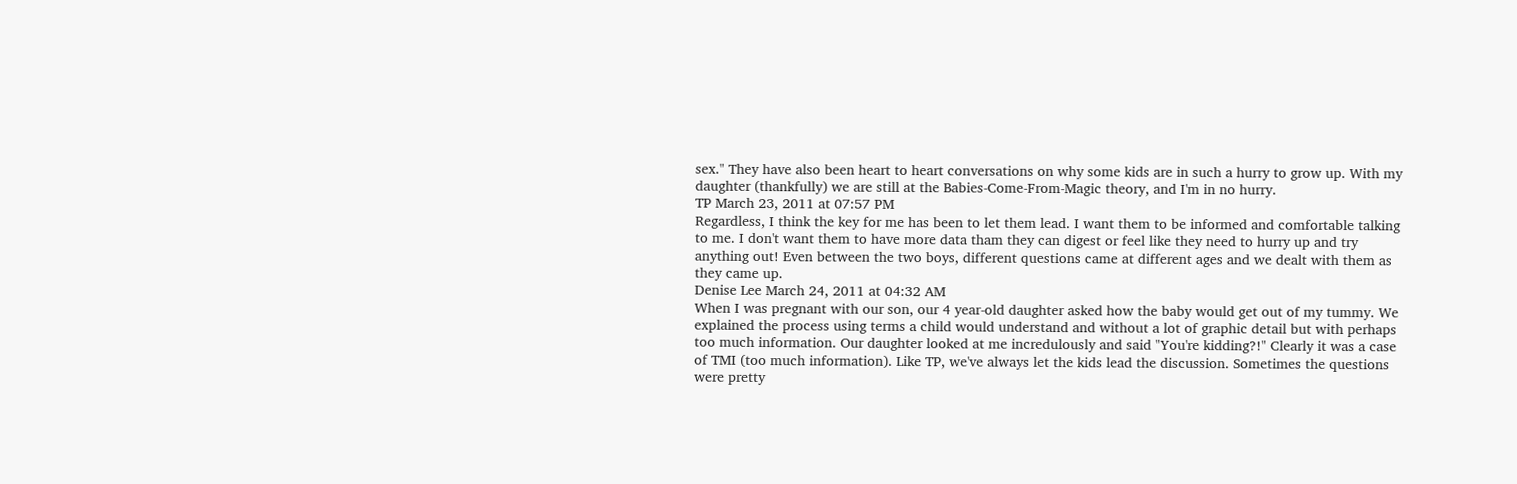sex." They have also been heart to heart conversations on why some kids are in such a hurry to grow up. With my daughter (thankfully) we are still at the Babies-Come-From-Magic theory, and I'm in no hurry.
TP March 23, 2011 at 07:57 PM
Regardless, I think the key for me has been to let them lead. I want them to be informed and comfortable talking to me. I don't want them to have more data tham they can digest or feel like they need to hurry up and try anything out! Even between the two boys, different questions came at different ages and we dealt with them as they came up.
Denise Lee March 24, 2011 at 04:32 AM
When I was pregnant with our son, our 4 year-old daughter asked how the baby would get out of my tummy. We explained the process using terms a child would understand and without a lot of graphic detail but with perhaps too much information. Our daughter looked at me incredulously and said "You're kidding?!" Clearly it was a case of TMI (too much information). Like TP, we've always let the kids lead the discussion. Sometimes the questions were pretty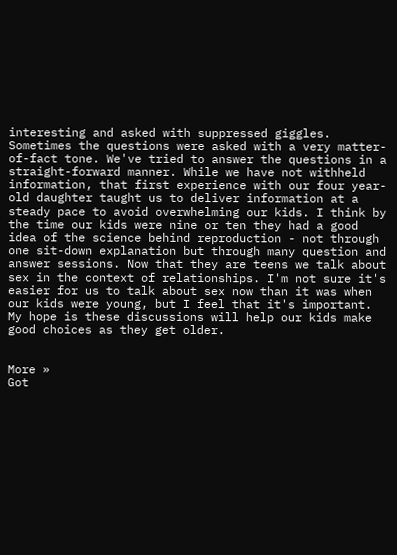interesting and asked with suppressed giggles. Sometimes the questions were asked with a very matter-of-fact tone. We've tried to answer the questions in a straight-forward manner. While we have not withheld information, that first experience with our four year-old daughter taught us to deliver information at a steady pace to avoid overwhelming our kids. I think by the time our kids were nine or ten they had a good idea of the science behind reproduction - not through one sit-down explanation but through many question and answer sessions. Now that they are teens we talk about sex in the context of relationships. I'm not sure it's easier for us to talk about sex now than it was when our kids were young, but I feel that it's important. My hope is these discussions will help our kids make good choices as they get older.


More »
Got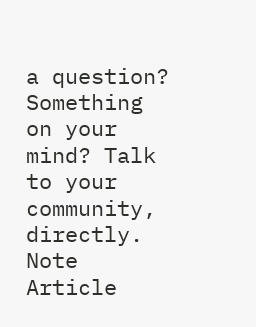a question? Something on your mind? Talk to your community, directly.
Note Article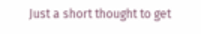Just a short thought to get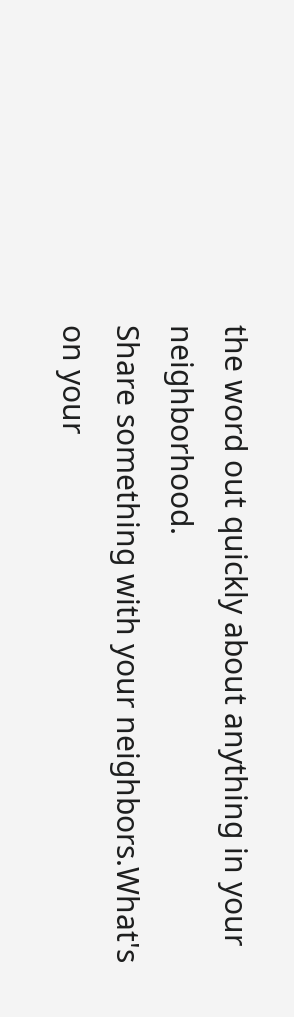the word out quickly about anything in your neighborhood.
Share something with your neighbors.What's on your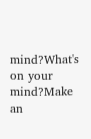mind?What's on your mind?Make an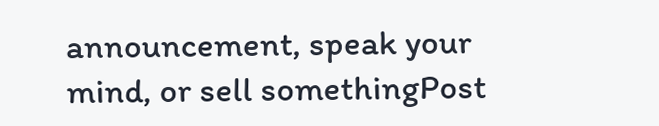announcement, speak your mind, or sell somethingPost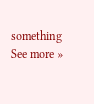something
See more »